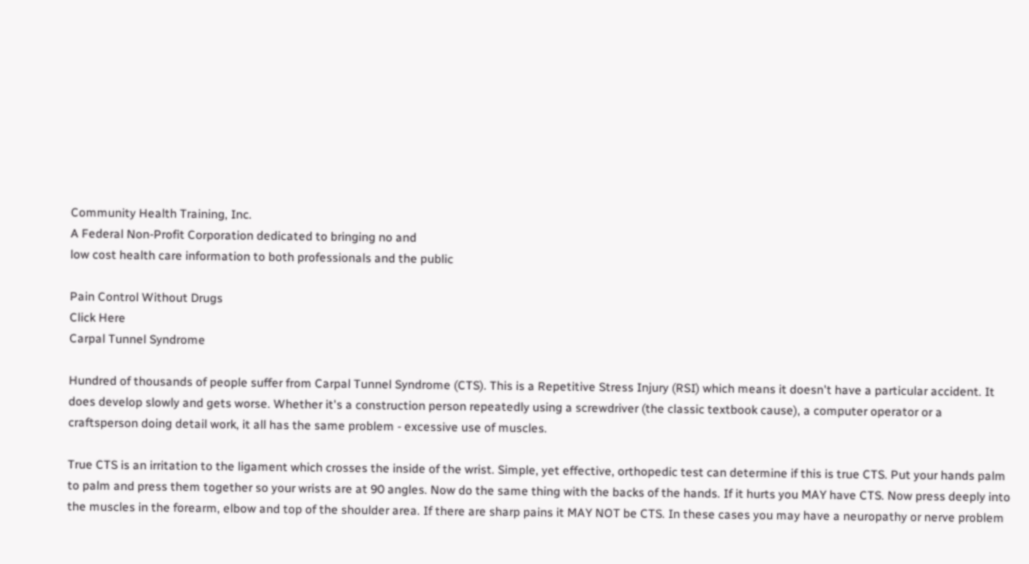Community Health Training, Inc.
A Federal Non-Profit Corporation dedicated to bringing no and
low cost health care information to both professionals and the public

Pain Control Without Drugs
Click Here
Carpal Tunnel Syndrome

Hundred of thousands of people suffer from Carpal Tunnel Syndrome (CTS). This is a Repetitive Stress Injury (RSI) which means it doesn't have a particular accident. It does develop slowly and gets worse. Whether it's a construction person repeatedly using a screwdriver (the classic textbook cause), a computer operator or a craftsperson doing detail work, it all has the same problem - excessive use of muscles.

True CTS is an irritation to the ligament which crosses the inside of the wrist. Simple, yet effective, orthopedic test can determine if this is true CTS. Put your hands palm to palm and press them together so your wrists are at 90 angles. Now do the same thing with the backs of the hands. If it hurts you MAY have CTS. Now press deeply into the muscles in the forearm, elbow and top of the shoulder area. If there are sharp pains it MAY NOT be CTS. In these cases you may have a neuropathy or nerve problem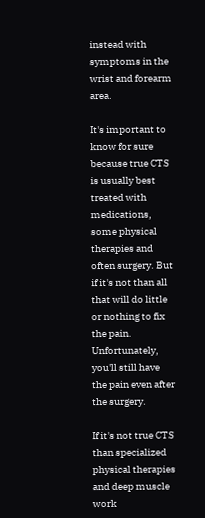instead with symptoms in the wrist and forearm area.

It's important to know for sure because true CTS is usually best treated with medications, some physical therapies and often surgery. But if it's not than all that will do little or nothing to fix the pain. Unfortunately, you'll still have the pain even after the surgery.

If it's not true CTS than specialized physical therapies and deep muscle work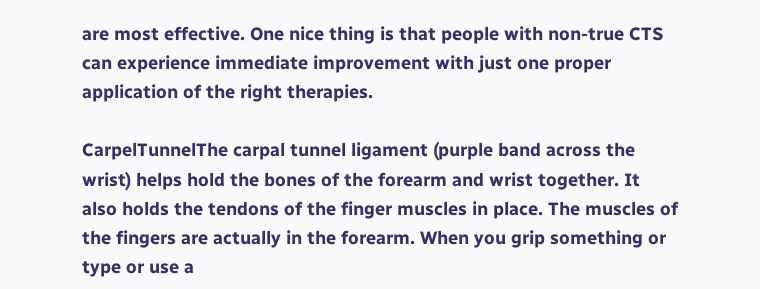are most effective. One nice thing is that people with non-true CTS can experience immediate improvement with just one proper application of the right therapies.

CarpelTunnelThe carpal tunnel ligament (purple band across the wrist) helps hold the bones of the forearm and wrist together. It also holds the tendons of the finger muscles in place. The muscles of the fingers are actually in the forearm. When you grip something or type or use a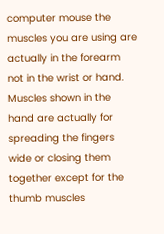computer mouse the muscles you are using are actually in the forearm not in the wrist or hand. Muscles shown in the hand are actually for spreading the fingers wide or closing them together except for the thumb muscles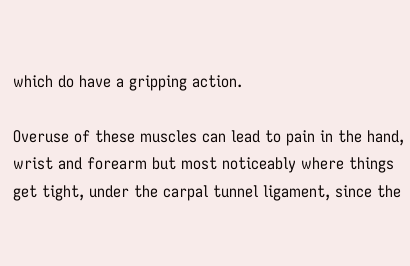which do have a gripping action.

Overuse of these muscles can lead to pain in the hand, wrist and forearm but most noticeably where things get tight, under the carpal tunnel ligament, since the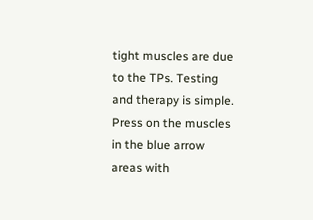tight muscles are due to the TPs. Testing and therapy is simple. Press on the muscles in the blue arrow areas with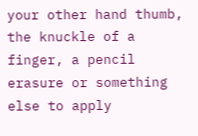your other hand thumb, the knuckle of a finger, a pencil erasure or something else to apply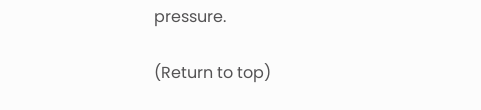pressure.

(Return to top)